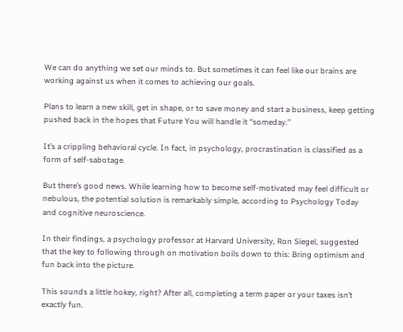We can do anything we set our minds to. But sometimes it can feel like our brains are working against us when it comes to achieving our goals.

Plans to learn a new skill, get in shape, or to save money and start a business, keep getting pushed back in the hopes that Future You will handle it “someday.”

It’s a crippling behavioral cycle. In fact, in psychology, procrastination is classified as a form of self-sabotage.

But there’s good news. While learning how to become self-motivated may feel difficult or nebulous, the potential solution is remarkably simple, according to Psychology Today and cognitive neuroscience.

In their findings, a psychology professor at Harvard University, Ron Siegel, suggested that the key to following through on motivation boils down to this: Bring optimism and fun back into the picture.

This sounds a little hokey, right? After all, completing a term paper or your taxes isn’t exactly fun.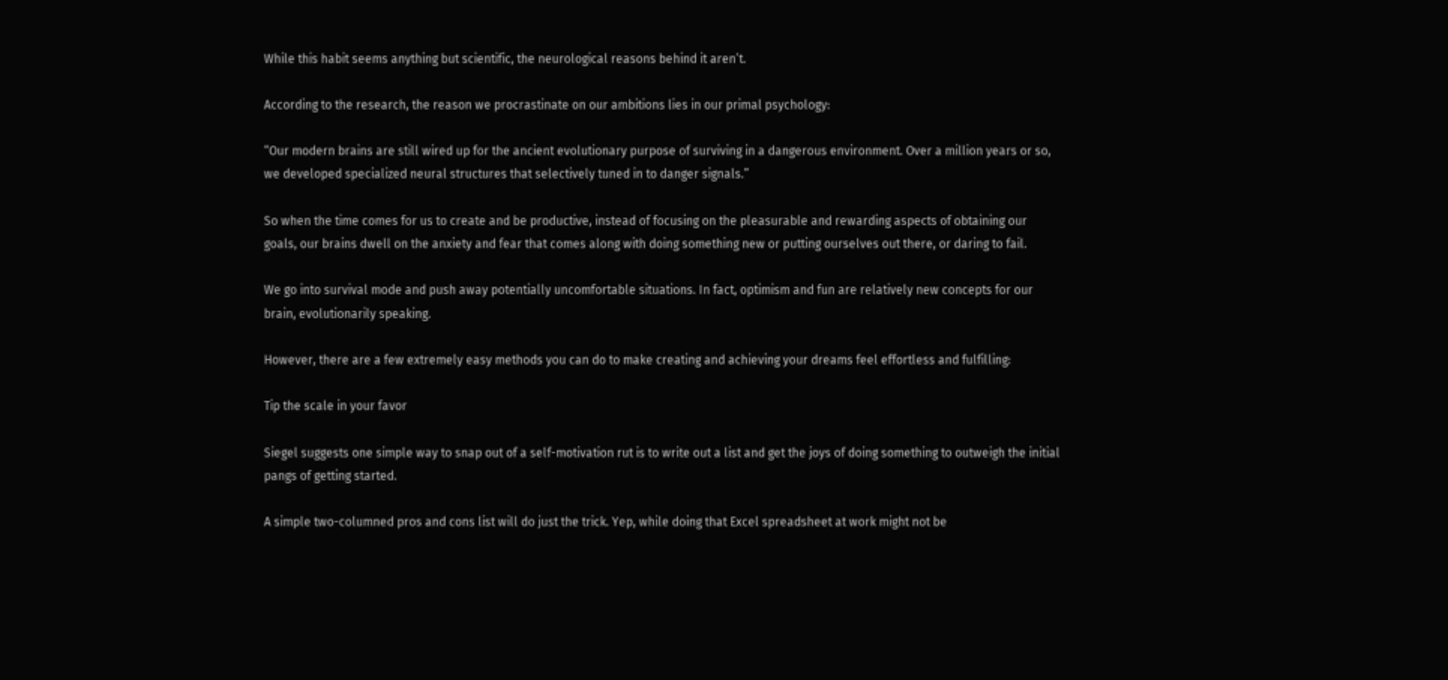While this habit seems anything but scientific, the neurological reasons behind it aren’t.

According to the research, the reason we procrastinate on our ambitions lies in our primal psychology:

“Our modern brains are still wired up for the ancient evolutionary purpose of surviving in a dangerous environment. Over a million years or so, we developed specialized neural structures that selectively tuned in to danger signals.”

So when the time comes for us to create and be productive, instead of focusing on the pleasurable and rewarding aspects of obtaining our goals, our brains dwell on the anxiety and fear that comes along with doing something new or putting ourselves out there, or daring to fail.

We go into survival mode and push away potentially uncomfortable situations. In fact, optimism and fun are relatively new concepts for our brain, evolutionarily speaking.

However, there are a few extremely easy methods you can do to make creating and achieving your dreams feel effortless and fulfilling:

Tip the scale in your favor

Siegel suggests one simple way to snap out of a self-motivation rut is to write out a list and get the joys of doing something to outweigh the initial pangs of getting started.

A simple two-columned pros and cons list will do just the trick. Yep, while doing that Excel spreadsheet at work might not be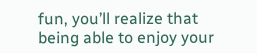fun, you’ll realize that being able to enjoy your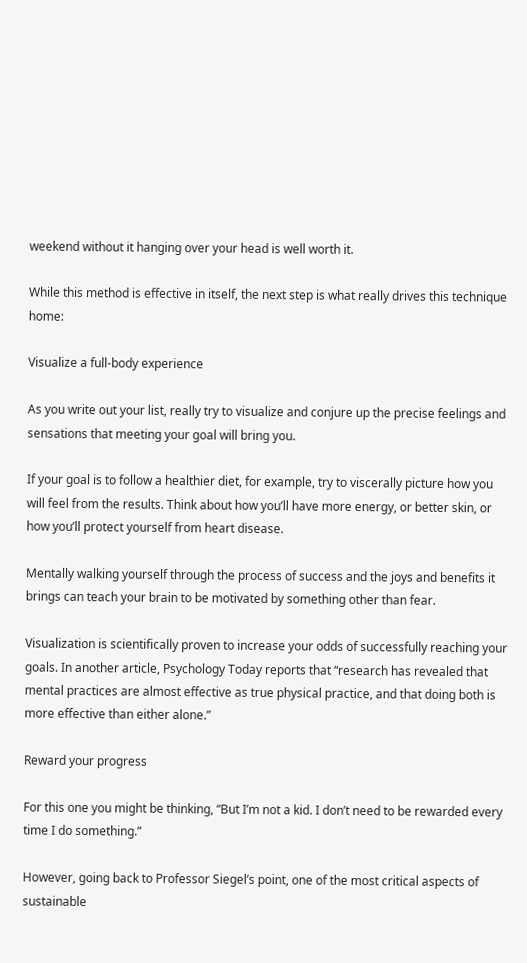weekend without it hanging over your head is well worth it.

While this method is effective in itself, the next step is what really drives this technique home:

Visualize a full-body experience

As you write out your list, really try to visualize and conjure up the precise feelings and sensations that meeting your goal will bring you.

If your goal is to follow a healthier diet, for example, try to viscerally picture how you will feel from the results. Think about how you’ll have more energy, or better skin, or how you’ll protect yourself from heart disease.

Mentally walking yourself through the process of success and the joys and benefits it brings can teach your brain to be motivated by something other than fear.

Visualization is scientifically proven to increase your odds of successfully reaching your goals. In another article, Psychology Today reports that “research has revealed that mental practices are almost effective as true physical practice, and that doing both is more effective than either alone.”

Reward your progress

For this one you might be thinking, “But I’m not a kid. I don’t need to be rewarded every time I do something.”

However, going back to Professor Siegel’s point, one of the most critical aspects of sustainable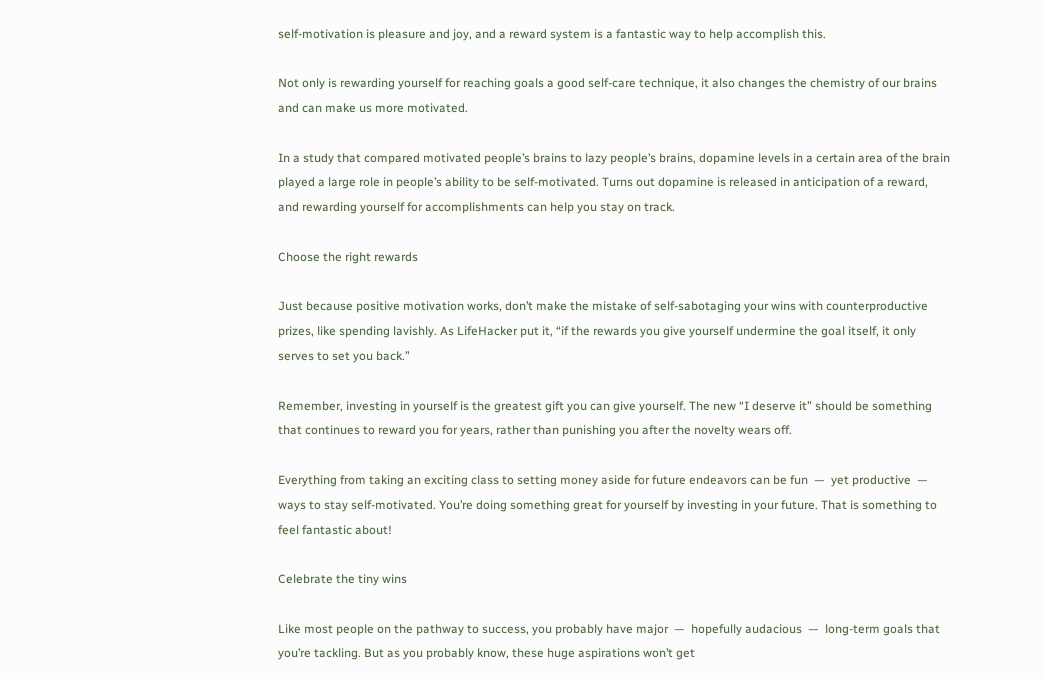self-motivation is pleasure and joy, and a reward system is a fantastic way to help accomplish this.

Not only is rewarding yourself for reaching goals a good self-care technique, it also changes the chemistry of our brains and can make us more motivated.

In a study that compared motivated people’s brains to lazy people’s brains, dopamine levels in a certain area of the brain played a large role in people’s ability to be self-motivated. Turns out dopamine is released in anticipation of a reward, and rewarding yourself for accomplishments can help you stay on track.

Choose the right rewards

Just because positive motivation works, don’t make the mistake of self-sabotaging your wins with counterproductive prizes, like spending lavishly. As LifeHacker put it, “if the rewards you give yourself undermine the goal itself, it only serves to set you back.”

Remember, investing in yourself is the greatest gift you can give yourself. The new “I deserve it” should be something that continues to reward you for years, rather than punishing you after the novelty wears off.

Everything from taking an exciting class to setting money aside for future endeavors can be fun  —  yet productive  —  ways to stay self-motivated. You’re doing something great for yourself by investing in your future. That is something to feel fantastic about!

Celebrate the tiny wins

Like most people on the pathway to success, you probably have major  —  hopefully audacious  —  long-term goals that you’re tackling. But as you probably know, these huge aspirations won’t get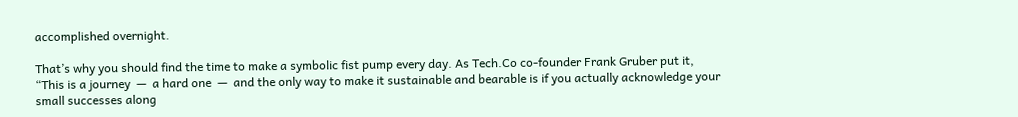accomplished overnight.

That’s why you should find the time to make a symbolic fist pump every day. As Tech.Co co-founder Frank Gruber put it, “This is a journey  —  a hard one  —  and the only way to make it sustainable and bearable is if you actually acknowledge your small successes along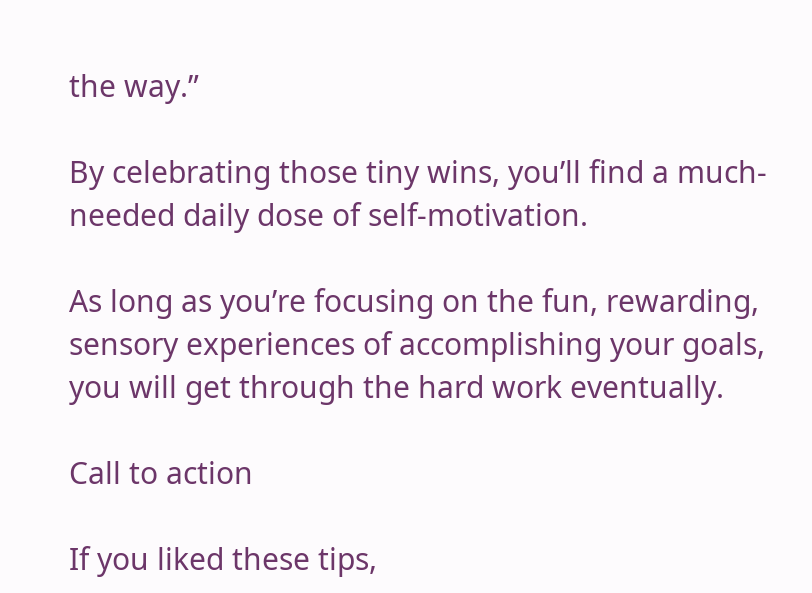the way.”

By celebrating those tiny wins, you’ll find a much-needed daily dose of self-motivation.

As long as you’re focusing on the fun, rewarding, sensory experiences of accomplishing your goals, you will get through the hard work eventually.

Call to action

If you liked these tips,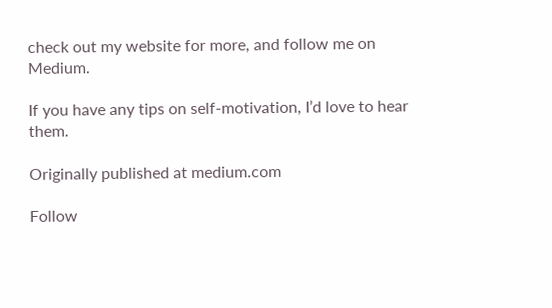check out my website for more, and follow me on Medium.

If you have any tips on self-motivation, I’d love to hear them.

Originally published at medium.com

Follow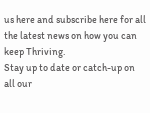us here and subscribe here for all the latest news on how you can keep Thriving.
Stay up to date or catch-up on all our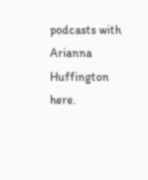podcasts with Arianna Huffington here.